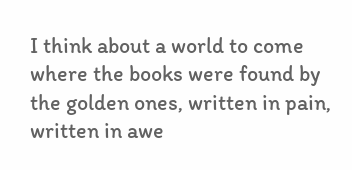I think about a world to come where the books were found by the golden ones, written in pain, written in awe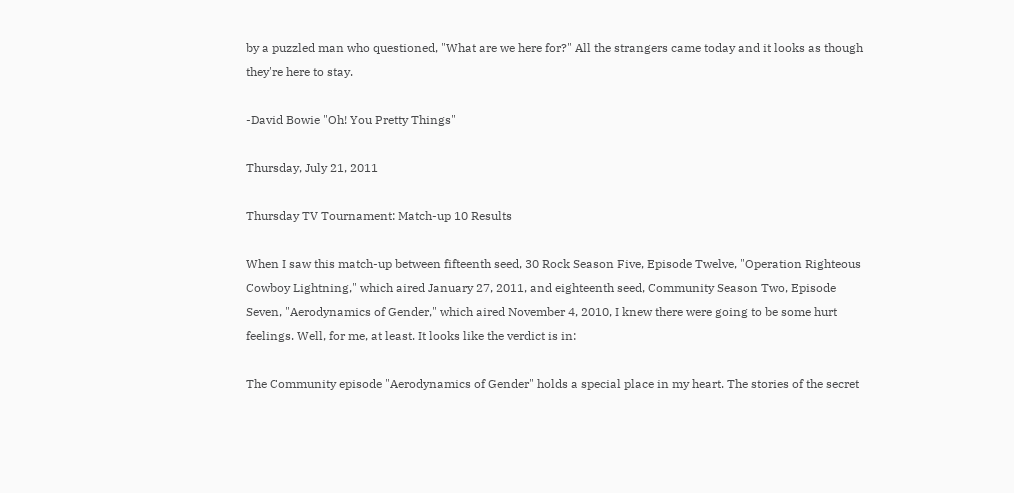by a puzzled man who questioned, "What are we here for?" All the strangers came today and it looks as though they're here to stay.

-David Bowie "Oh! You Pretty Things"

Thursday, July 21, 2011

Thursday TV Tournament: Match-up 10 Results

When I saw this match-up between fifteenth seed, 30 Rock Season Five, Episode Twelve, "Operation Righteous Cowboy Lightning," which aired January 27, 2011, and eighteenth seed, Community Season Two, Episode Seven, "Aerodynamics of Gender," which aired November 4, 2010, I knew there were going to be some hurt feelings. Well, for me, at least. It looks like the verdict is in:

The Community episode "Aerodynamics of Gender" holds a special place in my heart. The stories of the secret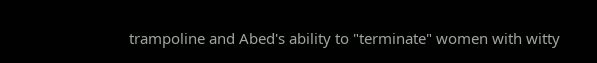trampoline and Abed's ability to "terminate" women with witty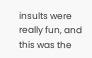insults were really fun, and this was the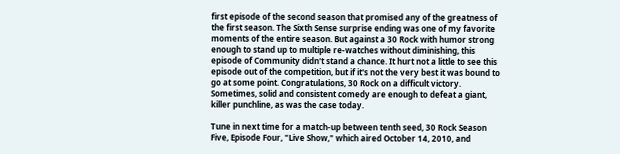first episode of the second season that promised any of the greatness of the first season. The Sixth Sense surprise ending was one of my favorite moments of the entire season. But against a 30 Rock with humor strong enough to stand up to multiple re-watches without diminishing, this episode of Community didn't stand a chance. It hurt not a little to see this episode out of the competition, but if it's not the very best it was bound to go at some point. Congratulations, 30 Rock on a difficult victory. Sometimes, solid and consistent comedy are enough to defeat a giant, killer punchline, as was the case today.

Tune in next time for a match-up between tenth seed, 30 Rock Season Five, Episode Four, "Live Show," which aired October 14, 2010, and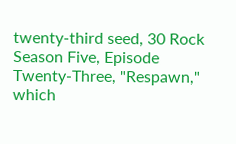twenty-third seed, 30 Rock Season Five, Episode Twenty-Three, "Respawn," which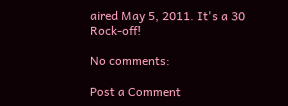aired May 5, 2011. It's a 30 Rock-off!

No comments:

Post a Comment